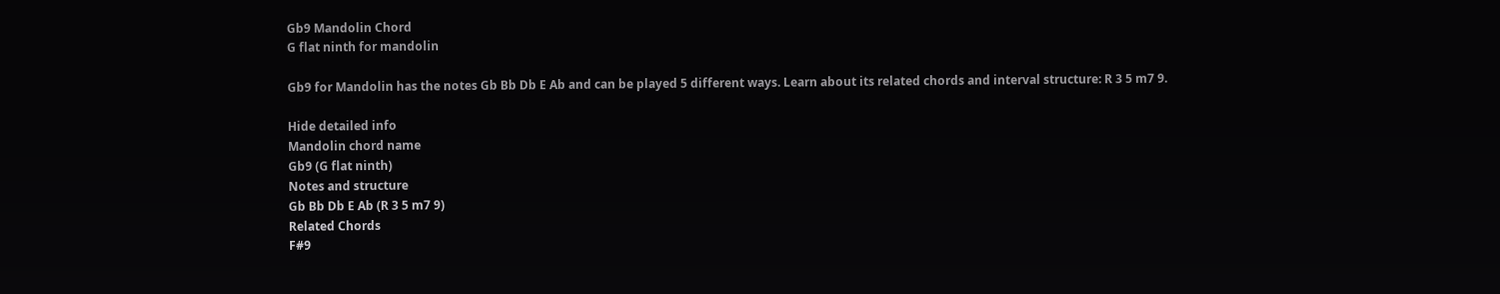Gb9 Mandolin Chord
G flat ninth for mandolin

Gb9 for Mandolin has the notes Gb Bb Db E Ab and can be played 5 different ways. Learn about its related chords and interval structure: R 3 5 m7 9.

Hide detailed info
Mandolin chord name
Gb9 (G flat ninth)
Notes and structure
Gb Bb Db E Ab (R 3 5 m7 9)
Related Chords
F#9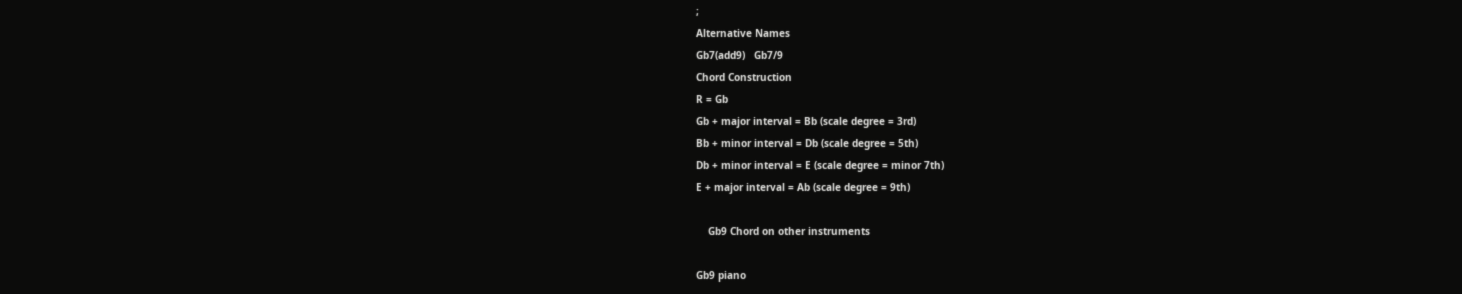;
Alternative Names
Gb7(add9)   Gb7/9
Chord Construction
R = Gb
Gb + major interval = Bb (scale degree = 3rd)
Bb + minor interval = Db (scale degree = 5th)
Db + minor interval = E (scale degree = minor 7th)
E + major interval = Ab (scale degree = 9th)

    Gb9 Chord on other instruments

Gb9 piano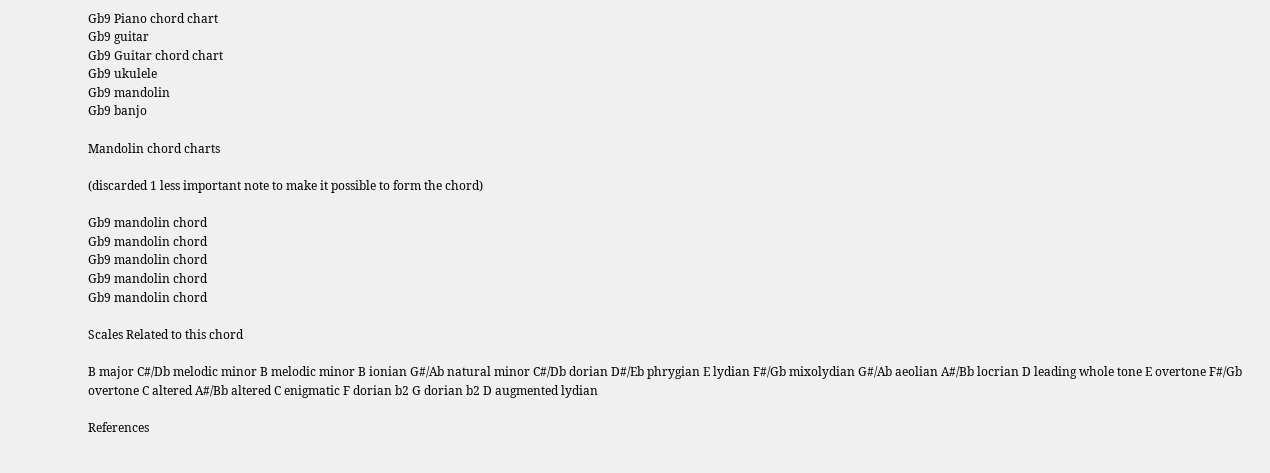Gb9 Piano chord chart
Gb9 guitar
Gb9 Guitar chord chart
Gb9 ukulele
Gb9 mandolin
Gb9 banjo

Mandolin chord charts

(discarded 1 less important note to make it possible to form the chord)

Gb9 mandolin chord
Gb9 mandolin chord
Gb9 mandolin chord
Gb9 mandolin chord
Gb9 mandolin chord

Scales Related to this chord

B major C#/Db melodic minor B melodic minor B ionian G#/Ab natural minor C#/Db dorian D#/Eb phrygian E lydian F#/Gb mixolydian G#/Ab aeolian A#/Bb locrian D leading whole tone E overtone F#/Gb overtone C altered A#/Bb altered C enigmatic F dorian b2 G dorian b2 D augmented lydian

References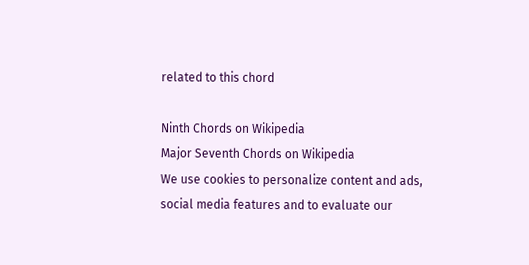related to this chord

Ninth Chords on Wikipedia
Major Seventh Chords on Wikipedia
We use cookies to personalize content and ads, social media features and to evaluate our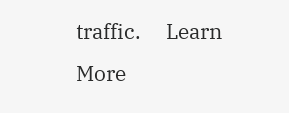traffic.     Learn More